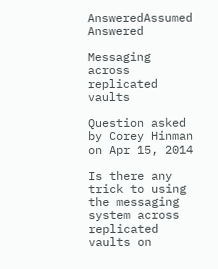AnsweredAssumed Answered

Messaging across replicated vaults

Question asked by Corey Hinman on Apr 15, 2014

Is there any trick to using the messaging system across replicated vaults on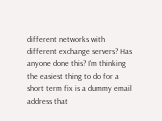different networks with different exchange servers? Has anyone done this? I'm thinking the easiest thing to do for a short term fix is a dummy email address that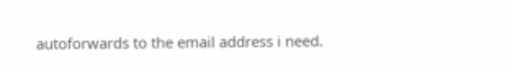autoforwards to the email address i need.